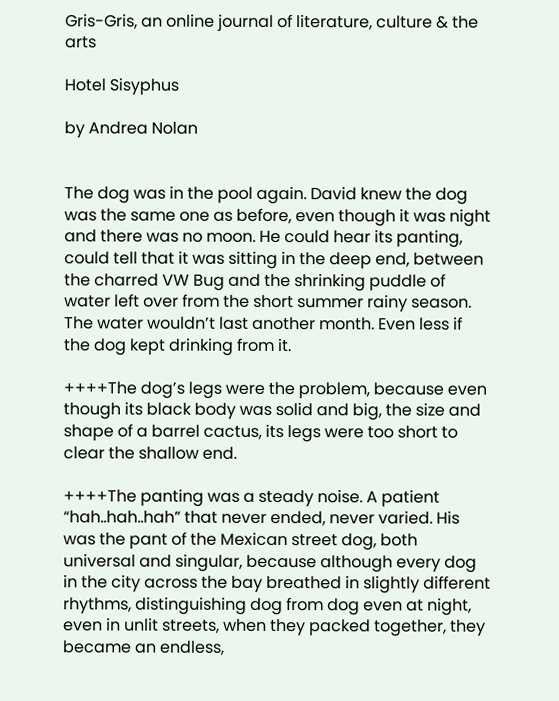Gris-Gris, an online journal of literature, culture & the arts

Hotel Sisyphus

by Andrea Nolan


The dog was in the pool again. David knew the dog was the same one as before, even though it was night and there was no moon. He could hear its panting, could tell that it was sitting in the deep end, between the charred VW Bug and the shrinking puddle of water left over from the short summer rainy season. The water wouldn’t last another month. Even less if the dog kept drinking from it.

++++The dog’s legs were the problem, because even though its black body was solid and big, the size and shape of a barrel cactus, its legs were too short to clear the shallow end.

++++The panting was a steady noise. A patient “hah..hah..hah” that never ended, never varied. His was the pant of the Mexican street dog, both universal and singular, because although every dog in the city across the bay breathed in slightly different rhythms, distinguishing dog from dog even at night, even in unlit streets, when they packed together, they became an endless,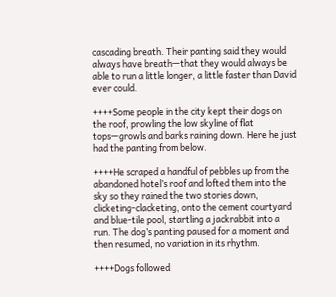cascading breath. Their panting said they would always have breath—that they would always be able to run a little longer, a little faster than David ever could.

++++Some people in the city kept their dogs on the roof, prowling the low skyline of flat tops—growls and barks raining down. Here he just had the panting from below.

++++He scraped a handful of pebbles up from the abandoned hotel’s roof and lofted them into the sky so they rained the two stories down, clicketing-clacketing, onto the cement courtyard and blue-tile pool, startling a jackrabbit into a run. The dog’s panting paused for a moment and then resumed, no variation in its rhythm.

++++Dogs followed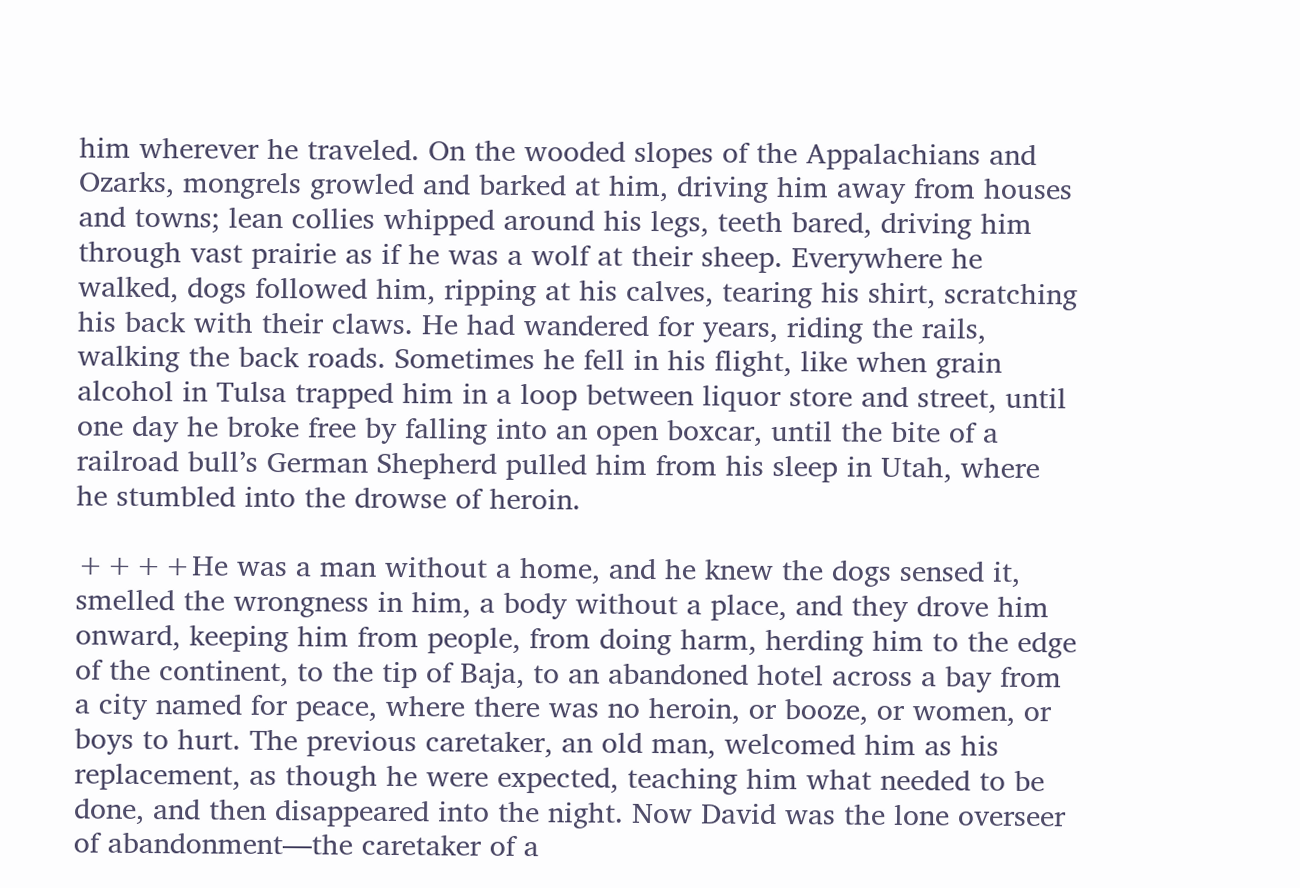him wherever he traveled. On the wooded slopes of the Appalachians and Ozarks, mongrels growled and barked at him, driving him away from houses and towns; lean collies whipped around his legs, teeth bared, driving him through vast prairie as if he was a wolf at their sheep. Everywhere he walked, dogs followed him, ripping at his calves, tearing his shirt, scratching his back with their claws. He had wandered for years, riding the rails, walking the back roads. Sometimes he fell in his flight, like when grain alcohol in Tulsa trapped him in a loop between liquor store and street, until one day he broke free by falling into an open boxcar, until the bite of a railroad bull’s German Shepherd pulled him from his sleep in Utah, where he stumbled into the drowse of heroin.

++++He was a man without a home, and he knew the dogs sensed it, smelled the wrongness in him, a body without a place, and they drove him onward, keeping him from people, from doing harm, herding him to the edge of the continent, to the tip of Baja, to an abandoned hotel across a bay from a city named for peace, where there was no heroin, or booze, or women, or boys to hurt. The previous caretaker, an old man, welcomed him as his replacement, as though he were expected, teaching him what needed to be done, and then disappeared into the night. Now David was the lone overseer of abandonment—the caretaker of a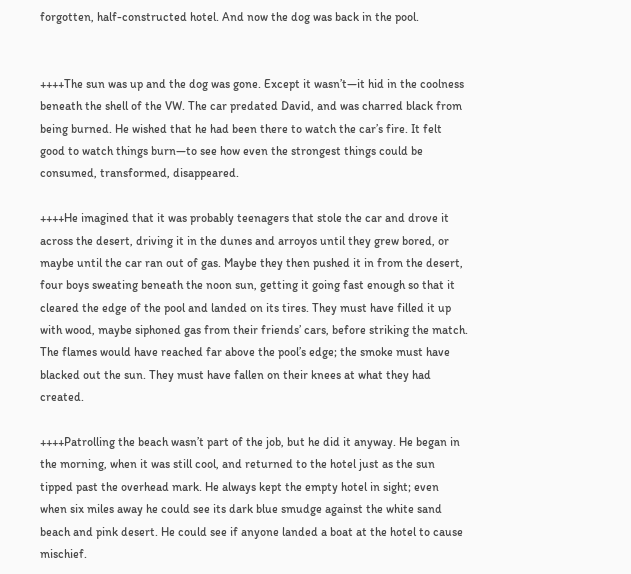forgotten, half-constructed hotel. And now the dog was back in the pool.


++++The sun was up and the dog was gone. Except it wasn’t—it hid in the coolness beneath the shell of the VW. The car predated David, and was charred black from being burned. He wished that he had been there to watch the car’s fire. It felt good to watch things burn—to see how even the strongest things could be consumed, transformed, disappeared.

++++He imagined that it was probably teenagers that stole the car and drove it across the desert, driving it in the dunes and arroyos until they grew bored, or maybe until the car ran out of gas. Maybe they then pushed it in from the desert, four boys sweating beneath the noon sun, getting it going fast enough so that it cleared the edge of the pool and landed on its tires. They must have filled it up with wood, maybe siphoned gas from their friends’ cars, before striking the match. The flames would have reached far above the pool’s edge; the smoke must have blacked out the sun. They must have fallen on their knees at what they had created.

++++Patrolling the beach wasn’t part of the job, but he did it anyway. He began in the morning, when it was still cool, and returned to the hotel just as the sun tipped past the overhead mark. He always kept the empty hotel in sight; even when six miles away he could see its dark blue smudge against the white sand beach and pink desert. He could see if anyone landed a boat at the hotel to cause mischief.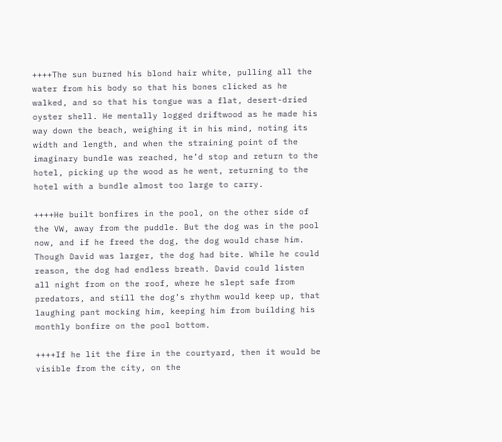++++The sun burned his blond hair white, pulling all the water from his body so that his bones clicked as he walked, and so that his tongue was a flat, desert-dried oyster shell. He mentally logged driftwood as he made his way down the beach, weighing it in his mind, noting its width and length, and when the straining point of the imaginary bundle was reached, he’d stop and return to the hotel, picking up the wood as he went, returning to the hotel with a bundle almost too large to carry.

++++He built bonfires in the pool, on the other side of the VW, away from the puddle. But the dog was in the pool now, and if he freed the dog, the dog would chase him. Though David was larger, the dog had bite. While he could reason, the dog had endless breath. David could listen all night from on the roof, where he slept safe from predators, and still the dog’s rhythm would keep up, that laughing pant mocking him, keeping him from building his monthly bonfire on the pool bottom.

++++If he lit the fire in the courtyard, then it would be visible from the city, on the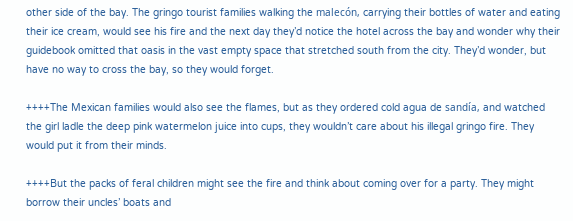other side of the bay. The gringo tourist families walking the malecón, carrying their bottles of water and eating their ice cream, would see his fire and the next day they’d notice the hotel across the bay and wonder why their guidebook omitted that oasis in the vast empty space that stretched south from the city. They’d wonder, but have no way to cross the bay, so they would forget.

++++The Mexican families would also see the flames, but as they ordered cold agua de sandía, and watched the girl ladle the deep pink watermelon juice into cups, they wouldn’t care about his illegal gringo fire. They would put it from their minds.

++++But the packs of feral children might see the fire and think about coming over for a party. They might borrow their uncles’ boats and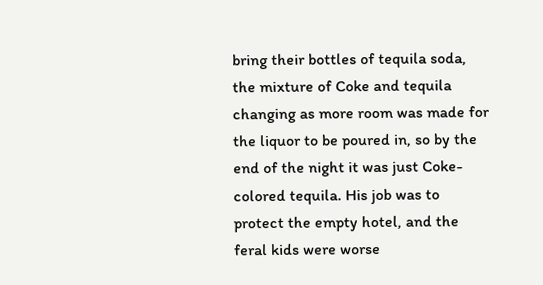bring their bottles of tequila soda, the mixture of Coke and tequila changing as more room was made for the liquor to be poured in, so by the end of the night it was just Coke-colored tequila. His job was to protect the empty hotel, and the feral kids were worse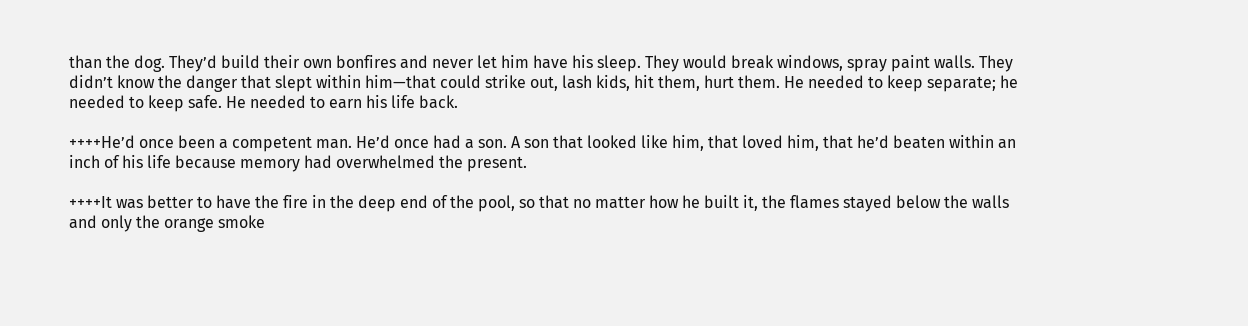than the dog. They’d build their own bonfires and never let him have his sleep. They would break windows, spray paint walls. They didn’t know the danger that slept within him—that could strike out, lash kids, hit them, hurt them. He needed to keep separate; he needed to keep safe. He needed to earn his life back.

++++He’d once been a competent man. He’d once had a son. A son that looked like him, that loved him, that he’d beaten within an inch of his life because memory had overwhelmed the present.

++++It was better to have the fire in the deep end of the pool, so that no matter how he built it, the flames stayed below the walls and only the orange smoke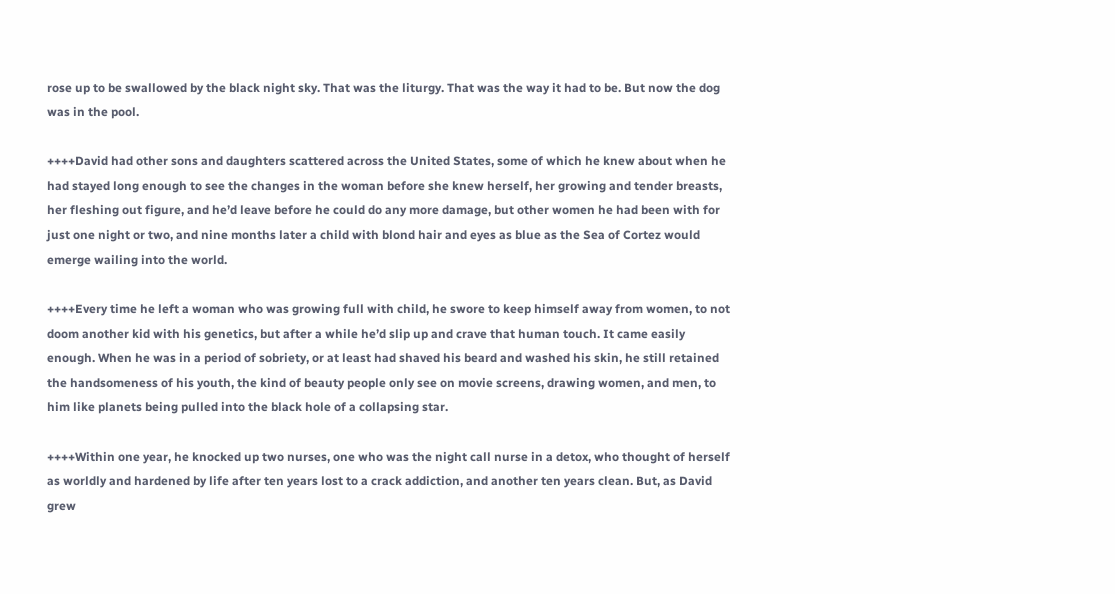rose up to be swallowed by the black night sky. That was the liturgy. That was the way it had to be. But now the dog was in the pool.

++++David had other sons and daughters scattered across the United States, some of which he knew about when he had stayed long enough to see the changes in the woman before she knew herself, her growing and tender breasts, her fleshing out figure, and he’d leave before he could do any more damage, but other women he had been with for just one night or two, and nine months later a child with blond hair and eyes as blue as the Sea of Cortez would emerge wailing into the world.

++++Every time he left a woman who was growing full with child, he swore to keep himself away from women, to not doom another kid with his genetics, but after a while he’d slip up and crave that human touch. It came easily enough. When he was in a period of sobriety, or at least had shaved his beard and washed his skin, he still retained the handsomeness of his youth, the kind of beauty people only see on movie screens, drawing women, and men, to him like planets being pulled into the black hole of a collapsing star.

++++Within one year, he knocked up two nurses, one who was the night call nurse in a detox, who thought of herself as worldly and hardened by life after ten years lost to a crack addiction, and another ten years clean. But, as David grew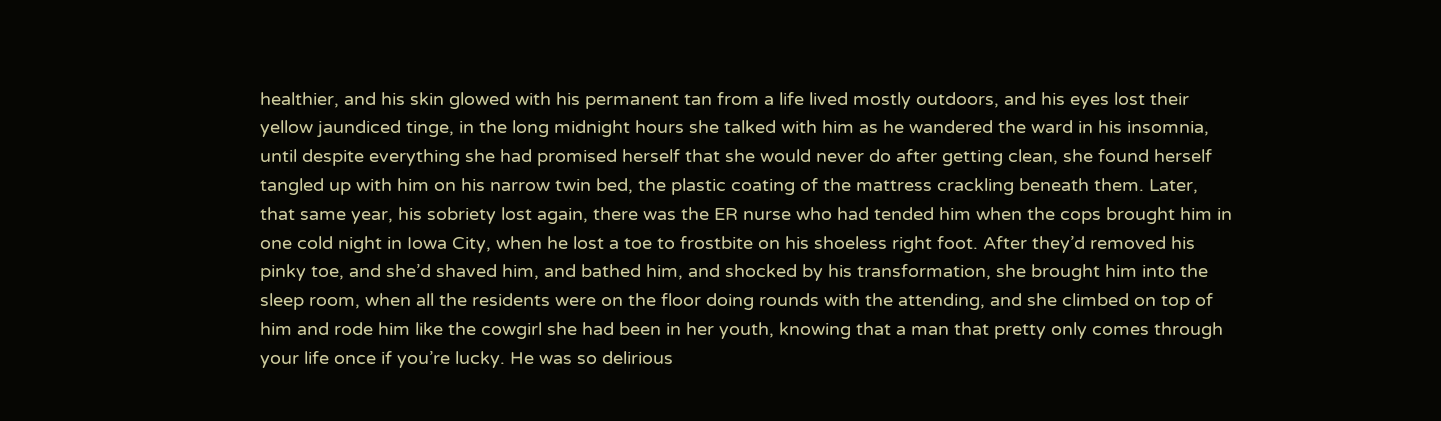healthier, and his skin glowed with his permanent tan from a life lived mostly outdoors, and his eyes lost their yellow jaundiced tinge, in the long midnight hours she talked with him as he wandered the ward in his insomnia, until despite everything she had promised herself that she would never do after getting clean, she found herself tangled up with him on his narrow twin bed, the plastic coating of the mattress crackling beneath them. Later, that same year, his sobriety lost again, there was the ER nurse who had tended him when the cops brought him in one cold night in Iowa City, when he lost a toe to frostbite on his shoeless right foot. After they’d removed his pinky toe, and she’d shaved him, and bathed him, and shocked by his transformation, she brought him into the sleep room, when all the residents were on the floor doing rounds with the attending, and she climbed on top of him and rode him like the cowgirl she had been in her youth, knowing that a man that pretty only comes through your life once if you’re lucky. He was so delirious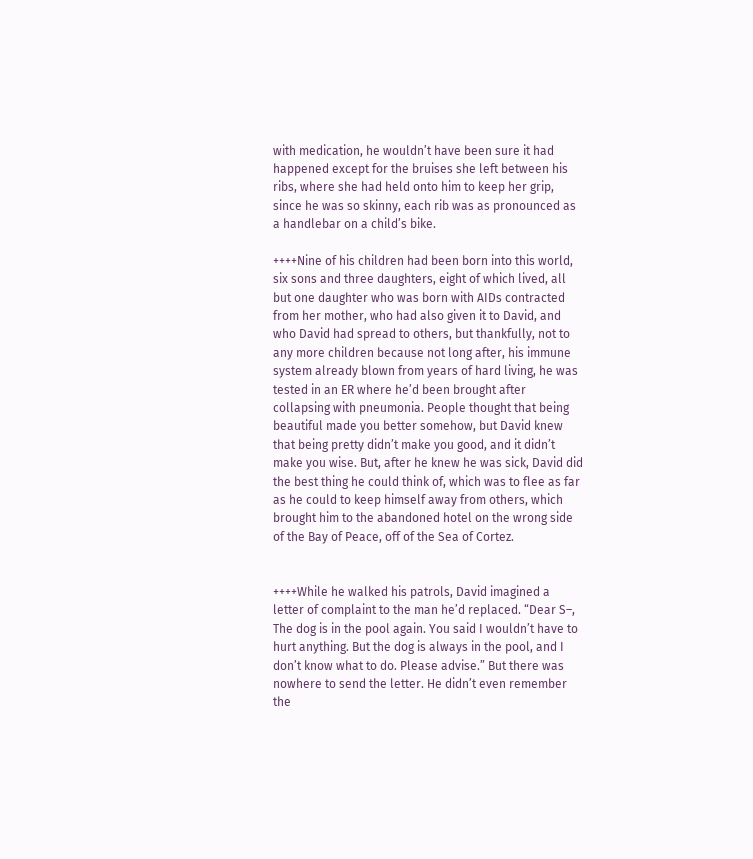with medication, he wouldn’t have been sure it had happened except for the bruises she left between his ribs, where she had held onto him to keep her grip, since he was so skinny, each rib was as pronounced as a handlebar on a child’s bike.

++++Nine of his children had been born into this world, six sons and three daughters, eight of which lived, all but one daughter who was born with AIDs contracted from her mother, who had also given it to David, and who David had spread to others, but thankfully, not to any more children because not long after, his immune system already blown from years of hard living, he was tested in an ER where he’d been brought after collapsing with pneumonia. People thought that being beautiful made you better somehow, but David knew that being pretty didn’t make you good, and it didn’t make you wise. But, after he knew he was sick, David did the best thing he could think of, which was to flee as far as he could to keep himself away from others, which brought him to the abandoned hotel on the wrong side of the Bay of Peace, off of the Sea of Cortez.


++++While he walked his patrols, David imagined a letter of complaint to the man he’d replaced. “Dear S–, The dog is in the pool again. You said I wouldn’t have to hurt anything. But the dog is always in the pool, and I don’t know what to do. Please advise.” But there was nowhere to send the letter. He didn’t even remember the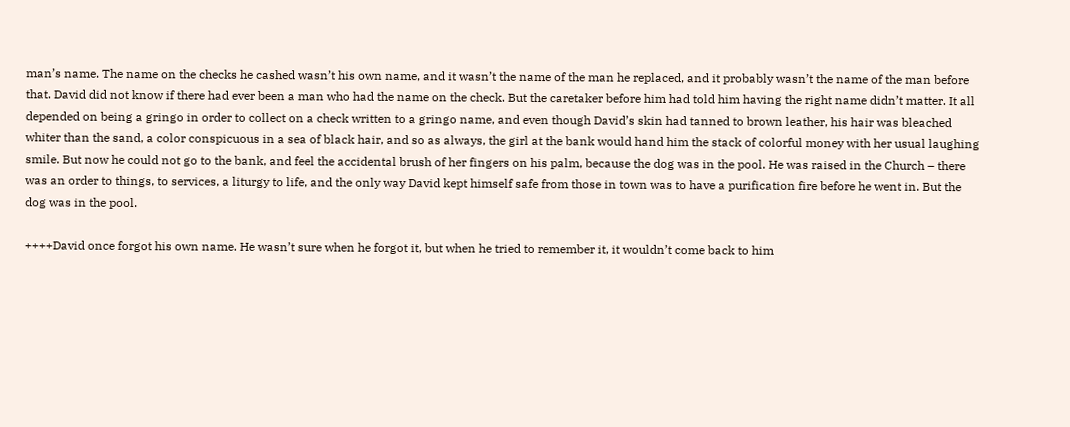man’s name. The name on the checks he cashed wasn’t his own name, and it wasn’t the name of the man he replaced, and it probably wasn’t the name of the man before that. David did not know if there had ever been a man who had the name on the check. But the caretaker before him had told him having the right name didn’t matter. It all depended on being a gringo in order to collect on a check written to a gringo name, and even though David’s skin had tanned to brown leather, his hair was bleached whiter than the sand, a color conspicuous in a sea of black hair, and so as always, the girl at the bank would hand him the stack of colorful money with her usual laughing smile. But now he could not go to the bank, and feel the accidental brush of her fingers on his palm, because the dog was in the pool. He was raised in the Church – there was an order to things, to services, a liturgy to life, and the only way David kept himself safe from those in town was to have a purification fire before he went in. But the dog was in the pool.

++++David once forgot his own name. He wasn’t sure when he forgot it, but when he tried to remember it, it wouldn’t come back to him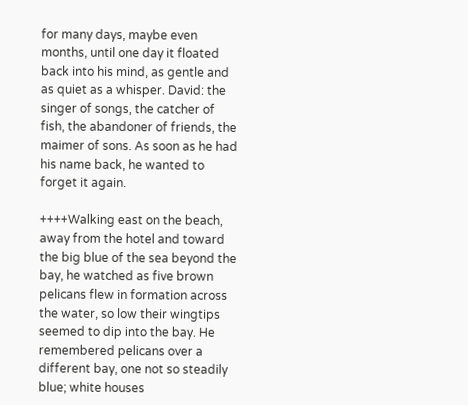for many days, maybe even months, until one day it floated back into his mind, as gentle and as quiet as a whisper. David: the singer of songs, the catcher of fish, the abandoner of friends, the maimer of sons. As soon as he had his name back, he wanted to forget it again.

++++Walking east on the beach, away from the hotel and toward the big blue of the sea beyond the bay, he watched as five brown pelicans flew in formation across the water, so low their wingtips seemed to dip into the bay. He remembered pelicans over a different bay, one not so steadily blue; white houses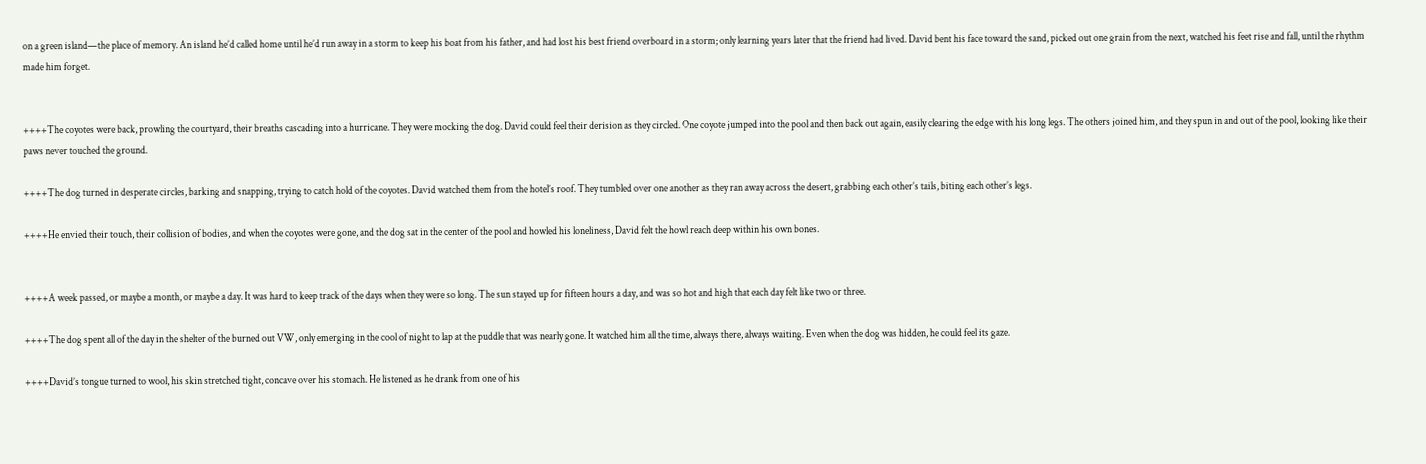on a green island—the place of memory. An island he’d called home until he’d run away in a storm to keep his boat from his father, and had lost his best friend overboard in a storm; only learning years later that the friend had lived. David bent his face toward the sand, picked out one grain from the next, watched his feet rise and fall, until the rhythm made him forget.


++++The coyotes were back, prowling the courtyard, their breaths cascading into a hurricane. They were mocking the dog. David could feel their derision as they circled. One coyote jumped into the pool and then back out again, easily clearing the edge with his long legs. The others joined him, and they spun in and out of the pool, looking like their paws never touched the ground.

++++The dog turned in desperate circles, barking and snapping, trying to catch hold of the coyotes. David watched them from the hotel’s roof. They tumbled over one another as they ran away across the desert, grabbing each other’s tails, biting each other’s legs.

++++He envied their touch, their collision of bodies, and when the coyotes were gone, and the dog sat in the center of the pool and howled his loneliness, David felt the howl reach deep within his own bones.


++++A week passed, or maybe a month, or maybe a day. It was hard to keep track of the days when they were so long. The sun stayed up for fifteen hours a day, and was so hot and high that each day felt like two or three.

++++The dog spent all of the day in the shelter of the burned out VW, only emerging in the cool of night to lap at the puddle that was nearly gone. It watched him all the time, always there, always waiting. Even when the dog was hidden, he could feel its gaze.

++++David’s tongue turned to wool, his skin stretched tight, concave over his stomach. He listened as he drank from one of his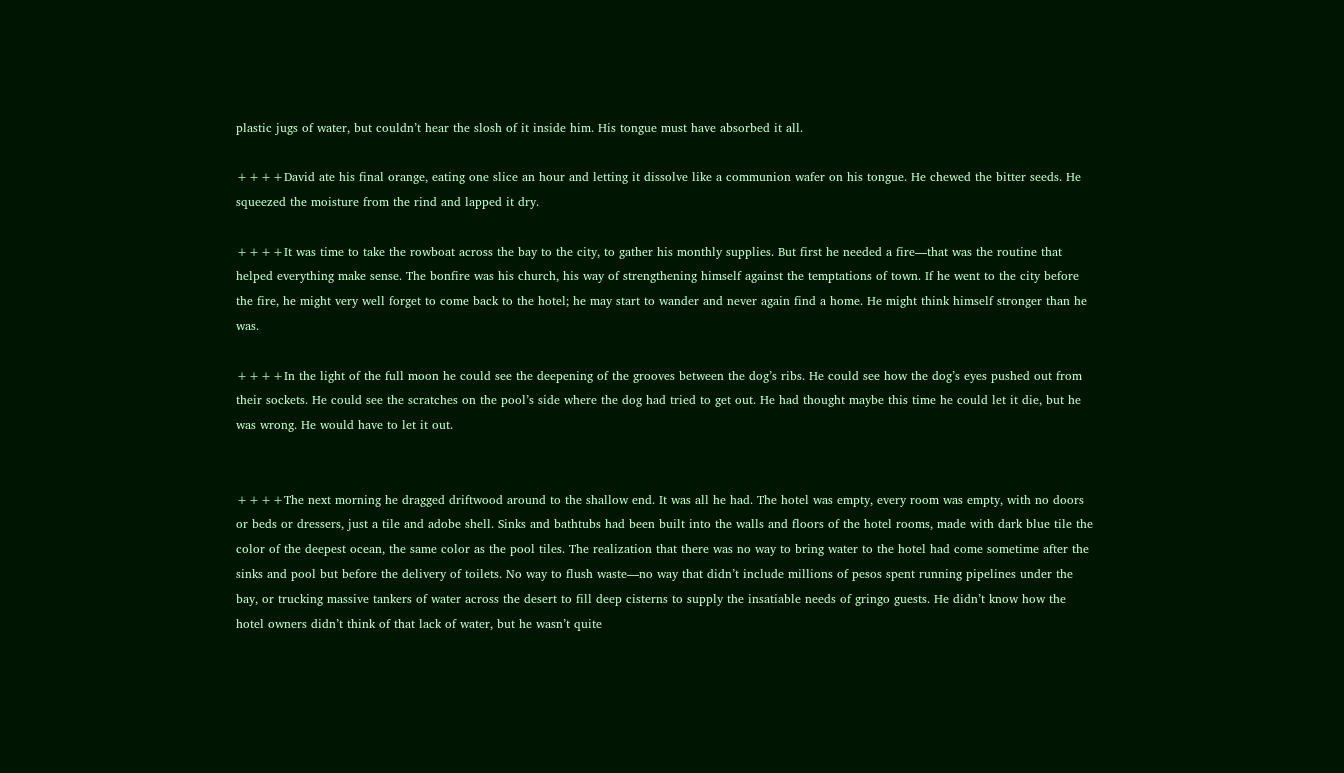plastic jugs of water, but couldn’t hear the slosh of it inside him. His tongue must have absorbed it all.

++++David ate his final orange, eating one slice an hour and letting it dissolve like a communion wafer on his tongue. He chewed the bitter seeds. He squeezed the moisture from the rind and lapped it dry.

++++It was time to take the rowboat across the bay to the city, to gather his monthly supplies. But first he needed a fire—that was the routine that helped everything make sense. The bonfire was his church, his way of strengthening himself against the temptations of town. If he went to the city before the fire, he might very well forget to come back to the hotel; he may start to wander and never again find a home. He might think himself stronger than he was.

++++In the light of the full moon he could see the deepening of the grooves between the dog’s ribs. He could see how the dog’s eyes pushed out from their sockets. He could see the scratches on the pool’s side where the dog had tried to get out. He had thought maybe this time he could let it die, but he was wrong. He would have to let it out.


++++The next morning he dragged driftwood around to the shallow end. It was all he had. The hotel was empty, every room was empty, with no doors or beds or dressers, just a tile and adobe shell. Sinks and bathtubs had been built into the walls and floors of the hotel rooms, made with dark blue tile the color of the deepest ocean, the same color as the pool tiles. The realization that there was no way to bring water to the hotel had come sometime after the sinks and pool but before the delivery of toilets. No way to flush waste—no way that didn’t include millions of pesos spent running pipelines under the bay, or trucking massive tankers of water across the desert to fill deep cisterns to supply the insatiable needs of gringo guests. He didn’t know how the hotel owners didn’t think of that lack of water, but he wasn’t quite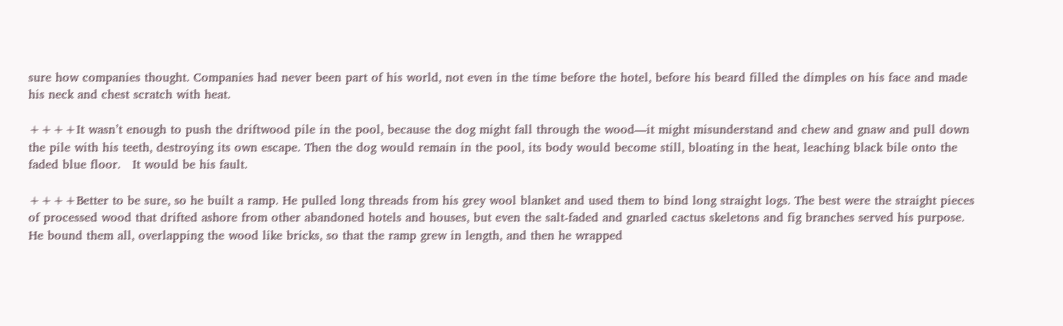sure how companies thought. Companies had never been part of his world, not even in the time before the hotel, before his beard filled the dimples on his face and made his neck and chest scratch with heat.

++++It wasn’t enough to push the driftwood pile in the pool, because the dog might fall through the wood—it might misunderstand and chew and gnaw and pull down the pile with his teeth, destroying its own escape. Then the dog would remain in the pool, its body would become still, bloating in the heat, leaching black bile onto the faded blue floor.   It would be his fault.

++++Better to be sure, so he built a ramp. He pulled long threads from his grey wool blanket and used them to bind long straight logs. The best were the straight pieces of processed wood that drifted ashore from other abandoned hotels and houses, but even the salt-faded and gnarled cactus skeletons and fig branches served his purpose. He bound them all, overlapping the wood like bricks, so that the ramp grew in length, and then he wrapped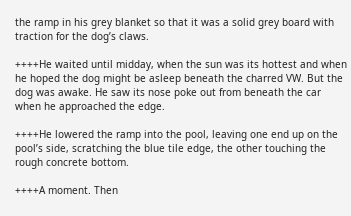the ramp in his grey blanket so that it was a solid grey board with traction for the dog’s claws.

++++He waited until midday, when the sun was its hottest and when he hoped the dog might be asleep beneath the charred VW. But the dog was awake. He saw its nose poke out from beneath the car when he approached the edge.

++++He lowered the ramp into the pool, leaving one end up on the pool’s side, scratching the blue tile edge, the other touching the rough concrete bottom.

++++A moment. Then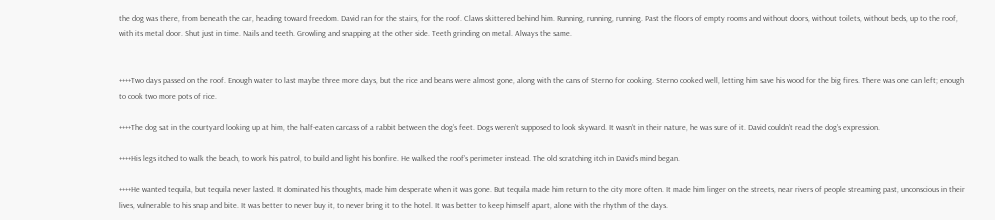the dog was there, from beneath the car, heading toward freedom. David ran for the stairs, for the roof. Claws skittered behind him. Running, running, running. Past the floors of empty rooms and without doors, without toilets, without beds, up to the roof, with its metal door. Shut just in time. Nails and teeth. Growling and snapping at the other side. Teeth grinding on metal. Always the same.


++++Two days passed on the roof. Enough water to last maybe three more days, but the rice and beans were almost gone, along with the cans of Sterno for cooking. Sterno cooked well, letting him save his wood for the big fires. There was one can left; enough to cook two more pots of rice.

++++The dog sat in the courtyard looking up at him, the half-eaten carcass of a rabbit between the dog’s feet. Dogs weren’t supposed to look skyward. It wasn’t in their nature, he was sure of it. David couldn’t read the dog’s expression.

++++His legs itched to walk the beach, to work his patrol, to build and light his bonfire. He walked the roof’s perimeter instead. The old scratching itch in David’s mind began.

++++He wanted tequila, but tequila never lasted. It dominated his thoughts, made him desperate when it was gone. But tequila made him return to the city more often. It made him linger on the streets, near rivers of people streaming past, unconscious in their lives, vulnerable to his snap and bite. It was better to never buy it, to never bring it to the hotel. It was better to keep himself apart, alone with the rhythm of the days.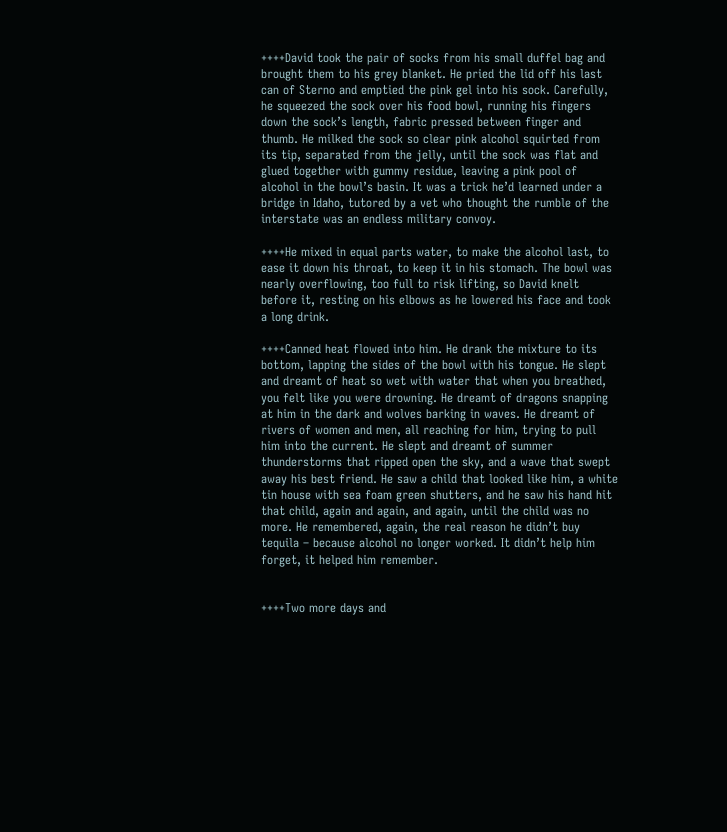++++David took the pair of socks from his small duffel bag and brought them to his grey blanket. He pried the lid off his last can of Sterno and emptied the pink gel into his sock. Carefully, he squeezed the sock over his food bowl, running his fingers down the sock’s length, fabric pressed between finger and thumb. He milked the sock so clear pink alcohol squirted from its tip, separated from the jelly, until the sock was flat and glued together with gummy residue, leaving a pink pool of alcohol in the bowl’s basin. It was a trick he’d learned under a bridge in Idaho, tutored by a vet who thought the rumble of the interstate was an endless military convoy.

++++He mixed in equal parts water, to make the alcohol last, to ease it down his throat, to keep it in his stomach. The bowl was nearly overflowing, too full to risk lifting, so David knelt before it, resting on his elbows as he lowered his face and took a long drink.

++++Canned heat flowed into him. He drank the mixture to its bottom, lapping the sides of the bowl with his tongue. He slept and dreamt of heat so wet with water that when you breathed, you felt like you were drowning. He dreamt of dragons snapping at him in the dark and wolves barking in waves. He dreamt of rivers of women and men, all reaching for him, trying to pull him into the current. He slept and dreamt of summer thunderstorms that ripped open the sky, and a wave that swept away his best friend. He saw a child that looked like him, a white tin house with sea foam green shutters, and he saw his hand hit that child, again and again, and again, until the child was no more. He remembered, again, the real reason he didn’t buy tequila – because alcohol no longer worked. It didn’t help him forget, it helped him remember.


++++Two more days and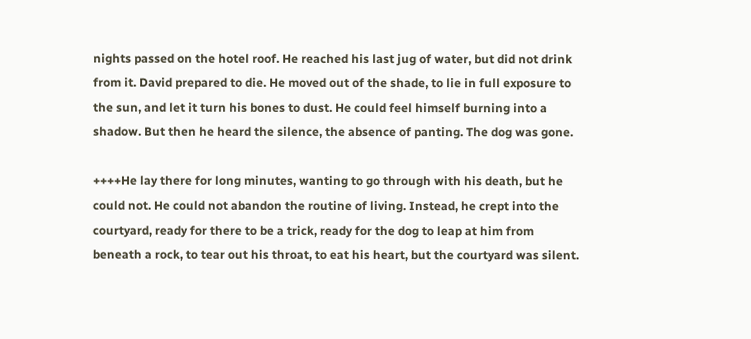nights passed on the hotel roof. He reached his last jug of water, but did not drink from it. David prepared to die. He moved out of the shade, to lie in full exposure to the sun, and let it turn his bones to dust. He could feel himself burning into a shadow. But then he heard the silence, the absence of panting. The dog was gone.

++++He lay there for long minutes, wanting to go through with his death, but he could not. He could not abandon the routine of living. Instead, he crept into the courtyard, ready for there to be a trick, ready for the dog to leap at him from beneath a rock, to tear out his throat, to eat his heart, but the courtyard was silent.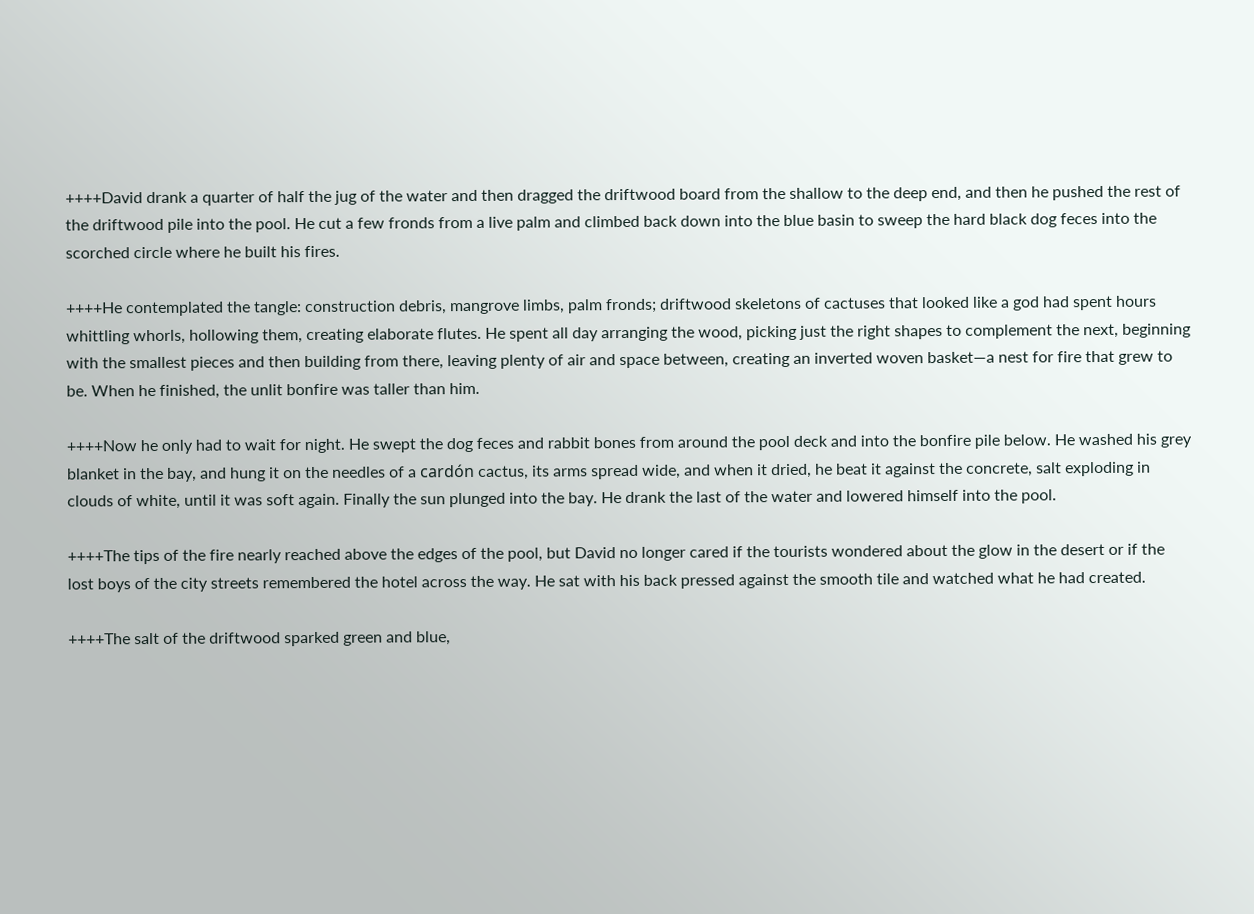++++David drank a quarter of half the jug of the water and then dragged the driftwood board from the shallow to the deep end, and then he pushed the rest of the driftwood pile into the pool. He cut a few fronds from a live palm and climbed back down into the blue basin to sweep the hard black dog feces into the scorched circle where he built his fires.

++++He contemplated the tangle: construction debris, mangrove limbs, palm fronds; driftwood skeletons of cactuses that looked like a god had spent hours whittling whorls, hollowing them, creating elaborate flutes. He spent all day arranging the wood, picking just the right shapes to complement the next, beginning with the smallest pieces and then building from there, leaving plenty of air and space between, creating an inverted woven basket—a nest for fire that grew to be. When he finished, the unlit bonfire was taller than him.

++++Now he only had to wait for night. He swept the dog feces and rabbit bones from around the pool deck and into the bonfire pile below. He washed his grey blanket in the bay, and hung it on the needles of a cardón cactus, its arms spread wide, and when it dried, he beat it against the concrete, salt exploding in clouds of white, until it was soft again. Finally the sun plunged into the bay. He drank the last of the water and lowered himself into the pool.

++++The tips of the fire nearly reached above the edges of the pool, but David no longer cared if the tourists wondered about the glow in the desert or if the lost boys of the city streets remembered the hotel across the way. He sat with his back pressed against the smooth tile and watched what he had created.

++++The salt of the driftwood sparked green and blue,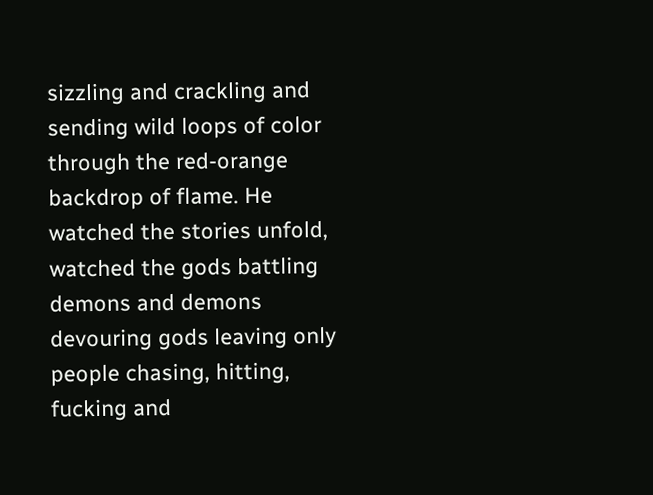sizzling and crackling and sending wild loops of color through the red-orange backdrop of flame. He watched the stories unfold, watched the gods battling demons and demons devouring gods leaving only people chasing, hitting, fucking and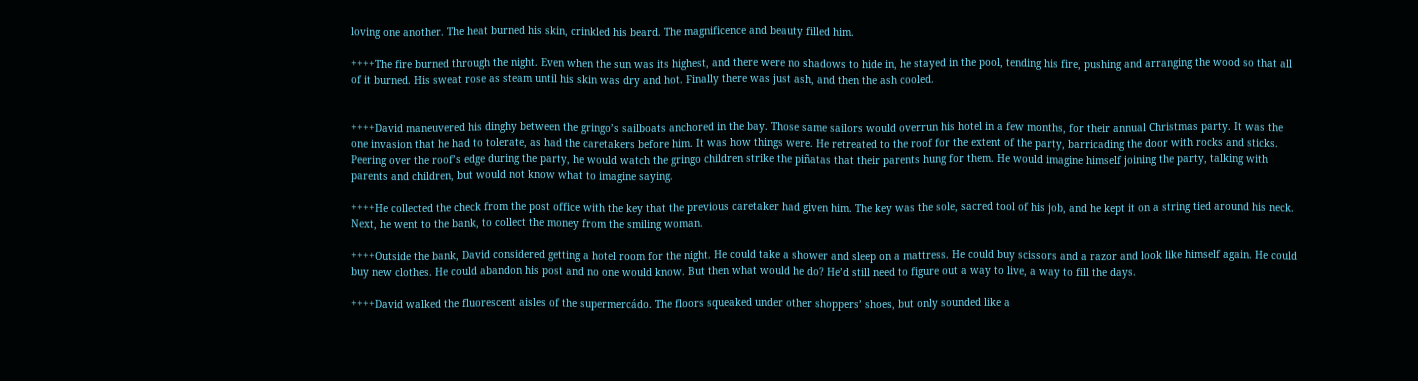loving one another. The heat burned his skin, crinkled his beard. The magnificence and beauty filled him.

++++The fire burned through the night. Even when the sun was its highest, and there were no shadows to hide in, he stayed in the pool, tending his fire, pushing and arranging the wood so that all of it burned. His sweat rose as steam until his skin was dry and hot. Finally there was just ash, and then the ash cooled.


++++David maneuvered his dinghy between the gringo’s sailboats anchored in the bay. Those same sailors would overrun his hotel in a few months, for their annual Christmas party. It was the one invasion that he had to tolerate, as had the caretakers before him. It was how things were. He retreated to the roof for the extent of the party, barricading the door with rocks and sticks. Peering over the roof’s edge during the party, he would watch the gringo children strike the piñatas that their parents hung for them. He would imagine himself joining the party, talking with parents and children, but would not know what to imagine saying.

++++He collected the check from the post office with the key that the previous caretaker had given him. The key was the sole, sacred tool of his job, and he kept it on a string tied around his neck. Next, he went to the bank, to collect the money from the smiling woman.

++++Outside the bank, David considered getting a hotel room for the night. He could take a shower and sleep on a mattress. He could buy scissors and a razor and look like himself again. He could buy new clothes. He could abandon his post and no one would know. But then what would he do? He’d still need to figure out a way to live, a way to fill the days.

++++David walked the fluorescent aisles of the supermercádo. The floors squeaked under other shoppers’ shoes, but only sounded like a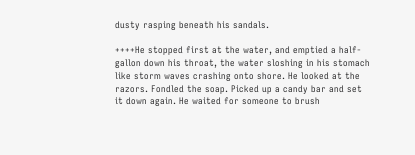dusty rasping beneath his sandals.

++++He stopped first at the water, and emptied a half-gallon down his throat, the water sloshing in his stomach like storm waves crashing onto shore. He looked at the razors. Fondled the soap. Picked up a candy bar and set it down again. He waited for someone to brush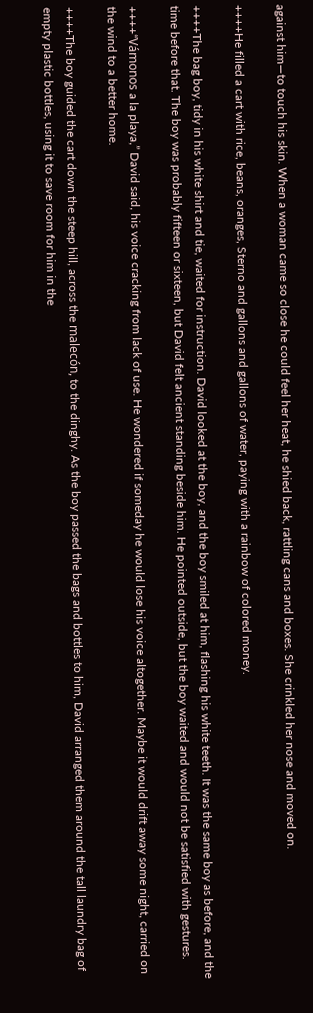against him—to touch his skin. When a woman came so close he could feel her heat, he shied back, rattling cans and boxes. She crinkled her nose and moved on.

++++He filled a cart with rice, beans, oranges, Sterno and gallons and gallons of water, paying with a rainbow of colored money.

++++The bag boy, tidy in his white shirt and tie, waited for instruction. David looked at the boy, and the boy smiled at him, flashing his white teeth. It was the same boy as before, and the time before that. The boy was probably fifteen or sixteen, but David felt ancient standing beside him. He pointed outside, but the boy waited and would not be satisfied with gestures.

++++“Vámonos a la playa,” David said, his voice cracking from lack of use. He wondered if someday he would lose his voice altogether. Maybe it would drift away some night, carried on the wind to a better home.

++++The boy guided the cart down the steep hill, across the malecón, to the dinghy. As the boy passed the bags and bottles to him, David arranged them around the tall laundry bag of empty plastic bottles, using it to save room for him in the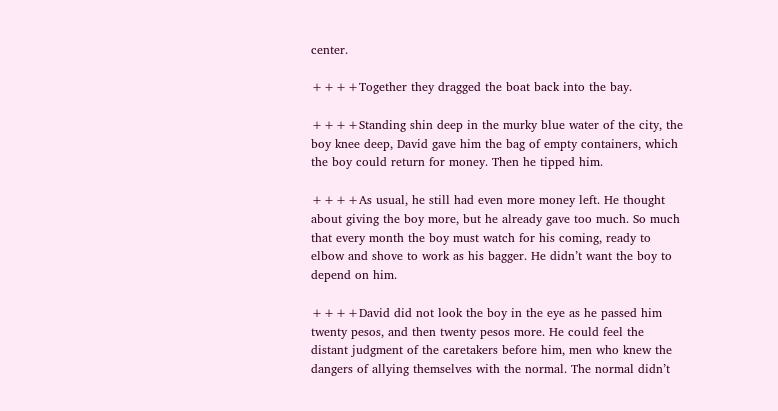center.

++++Together they dragged the boat back into the bay.

++++Standing shin deep in the murky blue water of the city, the boy knee deep, David gave him the bag of empty containers, which the boy could return for money. Then he tipped him.

++++As usual, he still had even more money left. He thought about giving the boy more, but he already gave too much. So much that every month the boy must watch for his coming, ready to elbow and shove to work as his bagger. He didn’t want the boy to depend on him.

++++David did not look the boy in the eye as he passed him twenty pesos, and then twenty pesos more. He could feel the distant judgment of the caretakers before him, men who knew the dangers of allying themselves with the normal. The normal didn’t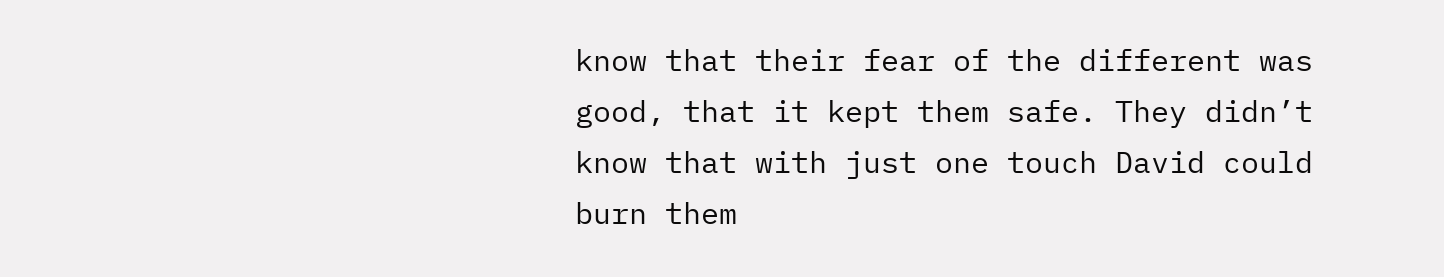know that their fear of the different was good, that it kept them safe. They didn’t know that with just one touch David could burn them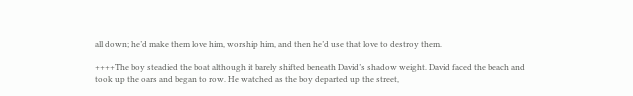all down; he’d make them love him, worship him, and then he’d use that love to destroy them.

++++The boy steadied the boat although it barely shifted beneath David’s shadow weight. David faced the beach and took up the oars and began to row. He watched as the boy departed up the street,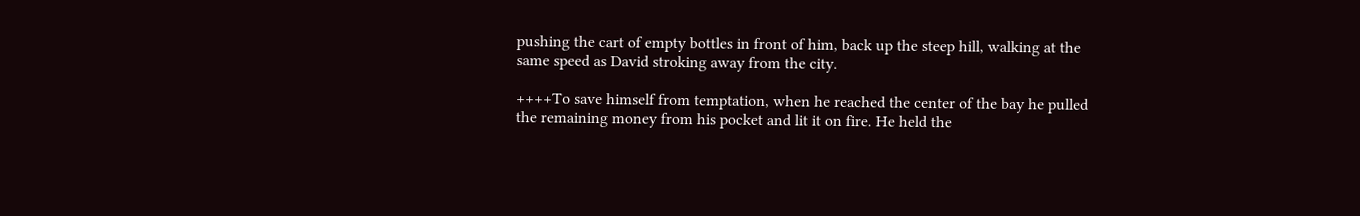pushing the cart of empty bottles in front of him, back up the steep hill, walking at the same speed as David stroking away from the city.

++++To save himself from temptation, when he reached the center of the bay he pulled the remaining money from his pocket and lit it on fire. He held the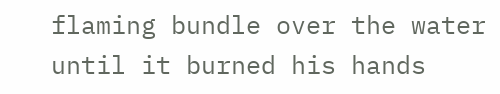flaming bundle over the water until it burned his hands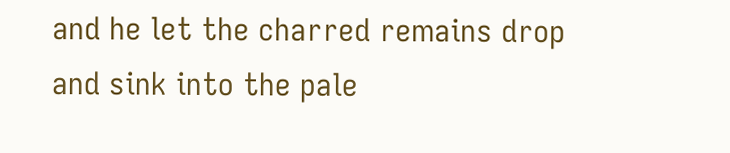and he let the charred remains drop and sink into the pale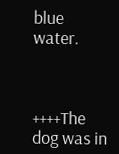blue water.



++++The dog was in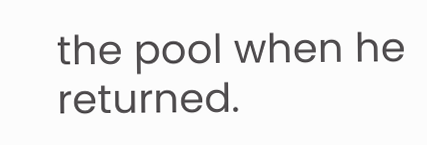the pool when he returned.